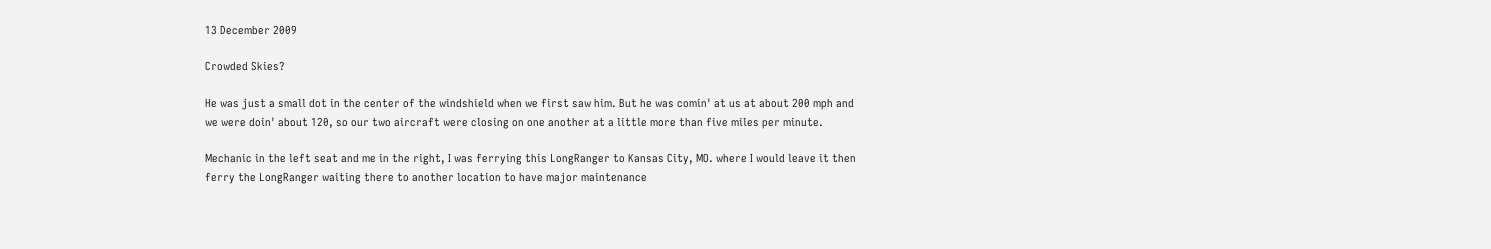13 December 2009

Crowded Skies?

He was just a small dot in the center of the windshield when we first saw him. But he was comin' at us at about 200 mph and we were doin' about 120, so our two aircraft were closing on one another at a little more than five miles per minute.

Mechanic in the left seat and me in the right, I was ferrying this LongRanger to Kansas City, MO. where I would leave it then ferry the LongRanger waiting there to another location to have major maintenance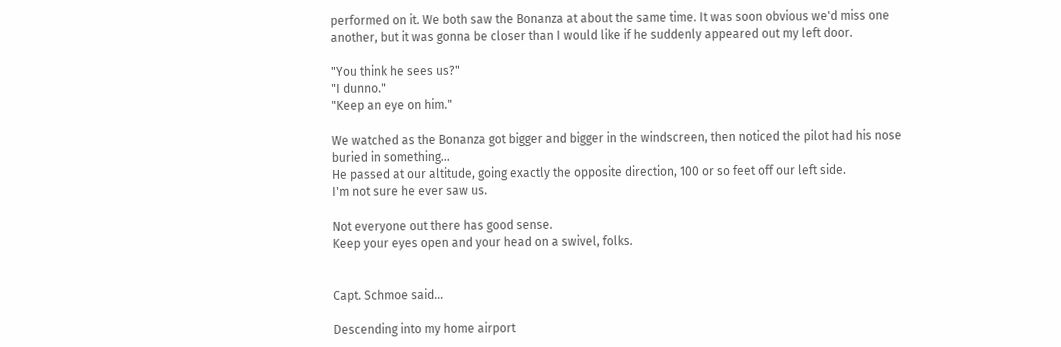performed on it. We both saw the Bonanza at about the same time. It was soon obvious we'd miss one another, but it was gonna be closer than I would like if he suddenly appeared out my left door.

"You think he sees us?"
"I dunno."
"Keep an eye on him."

We watched as the Bonanza got bigger and bigger in the windscreen, then noticed the pilot had his nose buried in something...
He passed at our altitude, going exactly the opposite direction, 100 or so feet off our left side.
I'm not sure he ever saw us.

Not everyone out there has good sense.
Keep your eyes open and your head on a swivel, folks.


Capt. Schmoe said...

Descending into my home airport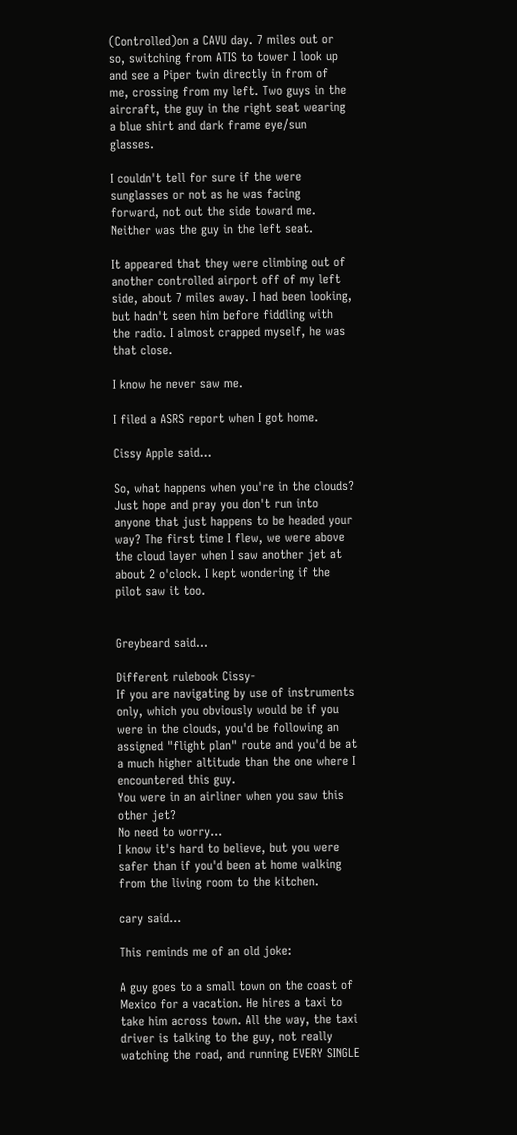(Controlled)on a CAVU day. 7 miles out or so, switching from ATIS to tower I look up and see a Piper twin directly in from of me, crossing from my left. Two guys in the aircraft, the guy in the right seat wearing a blue shirt and dark frame eye/sun glasses.

I couldn't tell for sure if the were sunglasses or not as he was facing forward, not out the side toward me. Neither was the guy in the left seat.

It appeared that they were climbing out of another controlled airport off of my left side, about 7 miles away. I had been looking, but hadn't seen him before fiddling with the radio. I almost crapped myself, he was that close.

I know he never saw me.

I filed a ASRS report when I got home.

Cissy Apple said...

So, what happens when you're in the clouds? Just hope and pray you don't run into anyone that just happens to be headed your way? The first time I flew, we were above the cloud layer when I saw another jet at about 2 o'clock. I kept wondering if the pilot saw it too.


Greybeard said...

Different rulebook Cissy-
If you are navigating by use of instruments only, which you obviously would be if you were in the clouds, you'd be following an assigned "flight plan" route and you'd be at a much higher altitude than the one where I encountered this guy.
You were in an airliner when you saw this other jet?
No need to worry...
I know it's hard to believe, but you were safer than if you'd been at home walking from the living room to the kitchen.

cary said...

This reminds me of an old joke:

A guy goes to a small town on the coast of Mexico for a vacation. He hires a taxi to take him across town. All the way, the taxi driver is talking to the guy, not really watching the road, and running EVERY SINGLE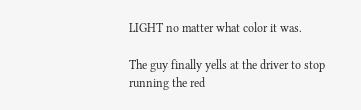LIGHT no matter what color it was.

The guy finally yells at the driver to stop running the red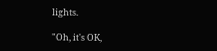lights.

"Oh, it's OK,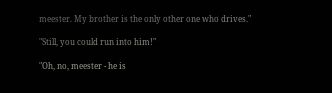meester. My brother is the only other one who drives."

"Still, you could run into him!"

"Oh, no, meester - he is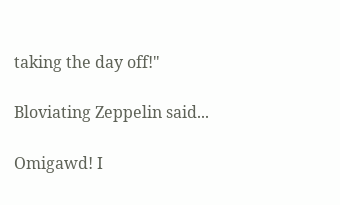taking the day off!"

Bloviating Zeppelin said...

Omigawd! I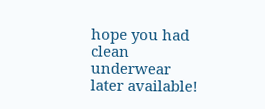hope you had clean underwear later available!